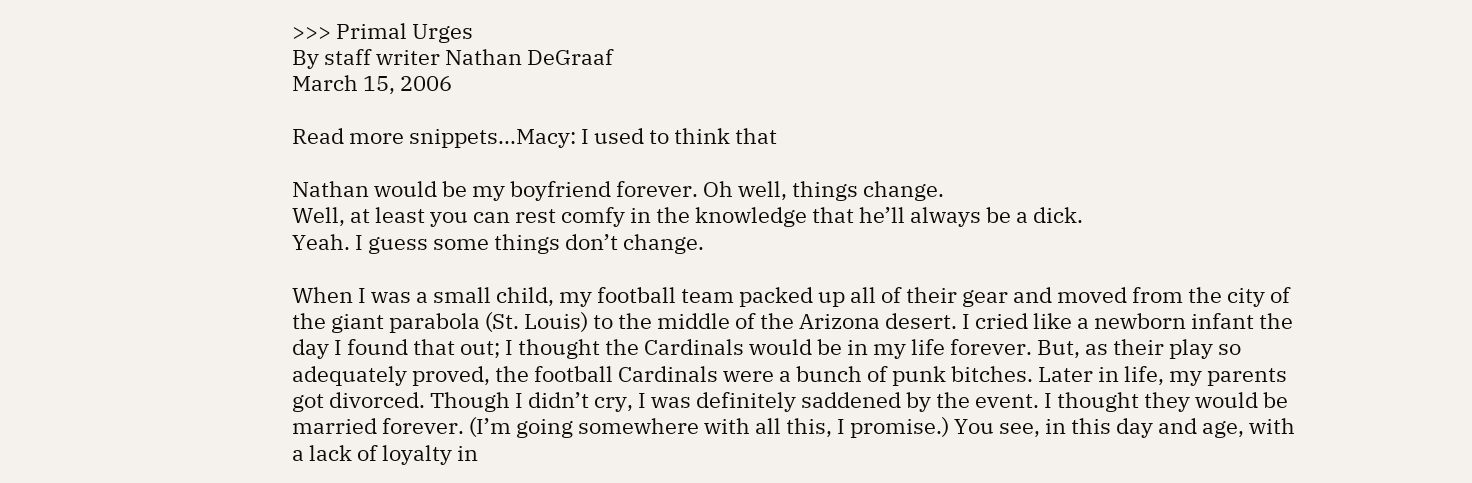>>> Primal Urges
By staff writer Nathan DeGraaf
March 15, 2006

Read more snippets...Macy: I used to think that

Nathan would be my boyfriend forever. Oh well, things change.
Well, at least you can rest comfy in the knowledge that he’ll always be a dick.
Yeah. I guess some things don’t change.

When I was a small child, my football team packed up all of their gear and moved from the city of the giant parabola (St. Louis) to the middle of the Arizona desert. I cried like a newborn infant the day I found that out; I thought the Cardinals would be in my life forever. But, as their play so adequately proved, the football Cardinals were a bunch of punk bitches. Later in life, my parents got divorced. Though I didn’t cry, I was definitely saddened by the event. I thought they would be married forever. (I’m going somewhere with all this, I promise.) You see, in this day and age, with a lack of loyalty in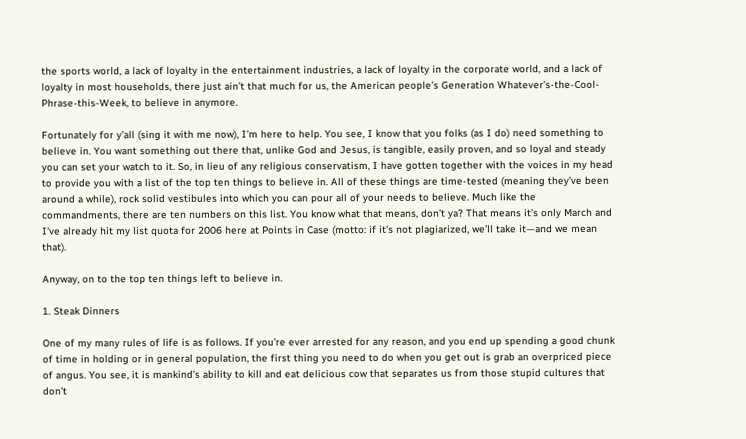the sports world, a lack of loyalty in the entertainment industries, a lack of loyalty in the corporate world, and a lack of loyalty in most households, there just ain’t that much for us, the American people’s Generation Whatever’s-the-Cool-Phrase-this-Week, to believe in anymore.

Fortunately for y’all (sing it with me now), I’m here to help. You see, I know that you folks (as I do) need something to believe in. You want something out there that, unlike God and Jesus, is tangible, easily proven, and so loyal and steady you can set your watch to it. So, in lieu of any religious conservatism, I have gotten together with the voices in my head to provide you with a list of the top ten things to believe in. All of these things are time-tested (meaning they’ve been around a while), rock solid vestibules into which you can pour all of your needs to believe. Much like the commandments, there are ten numbers on this list. You know what that means, don’t ya? That means it’s only March and I’ve already hit my list quota for 2006 here at Points in Case (motto: if it’s not plagiarized, we’ll take it—and we mean that).

Anyway, on to the top ten things left to believe in.

1. Steak Dinners

One of my many rules of life is as follows. If you’re ever arrested for any reason, and you end up spending a good chunk of time in holding or in general population, the first thing you need to do when you get out is grab an overpriced piece of angus. You see, it is mankind’s ability to kill and eat delicious cow that separates us from those stupid cultures that don’t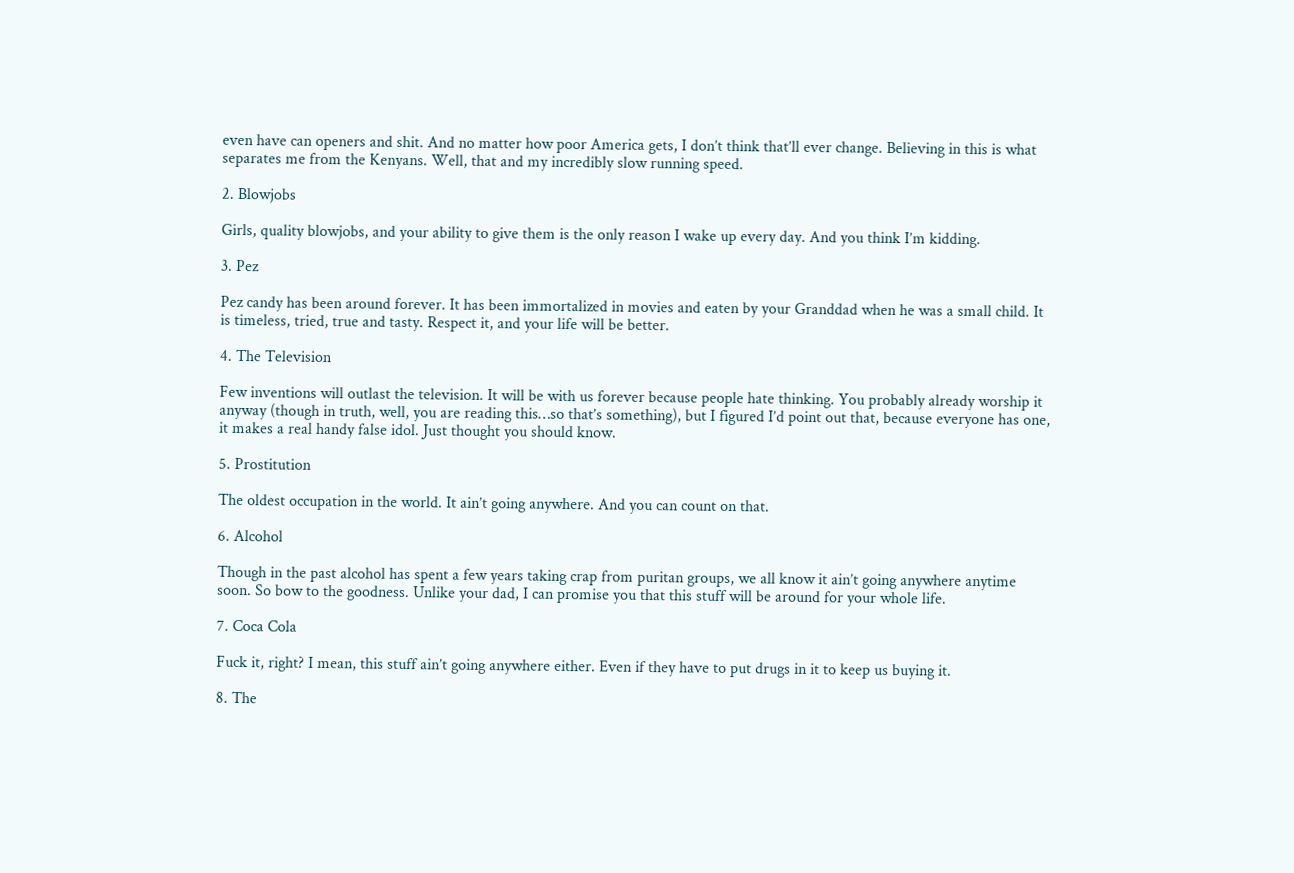even have can openers and shit. And no matter how poor America gets, I don’t think that’ll ever change. Believing in this is what separates me from the Kenyans. Well, that and my incredibly slow running speed.

2. Blowjobs

Girls, quality blowjobs, and your ability to give them is the only reason I wake up every day. And you think I’m kidding.

3. Pez

Pez candy has been around forever. It has been immortalized in movies and eaten by your Granddad when he was a small child. It is timeless, tried, true and tasty. Respect it, and your life will be better.

4. The Television

Few inventions will outlast the television. It will be with us forever because people hate thinking. You probably already worship it anyway (though in truth, well, you are reading this…so that’s something), but I figured I’d point out that, because everyone has one, it makes a real handy false idol. Just thought you should know.

5. Prostitution

The oldest occupation in the world. It ain’t going anywhere. And you can count on that.

6. Alcohol

Though in the past alcohol has spent a few years taking crap from puritan groups, we all know it ain’t going anywhere anytime soon. So bow to the goodness. Unlike your dad, I can promise you that this stuff will be around for your whole life.

7. Coca Cola

Fuck it, right? I mean, this stuff ain’t going anywhere either. Even if they have to put drugs in it to keep us buying it.

8. The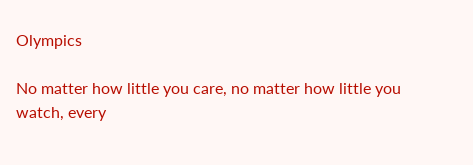Olympics

No matter how little you care, no matter how little you watch, every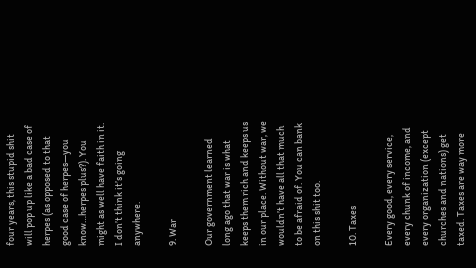four years, this stupid shit will pop up like a bad case of herpes (as opposed to that good case of herpes—you know…herpes plus?). You might as well have faith in it. I don’t think it’s going anywhere.

9. War

Our government learned long ago that war is what keeps them rich and keeps us in our place. Without war, we wouldn’t have all that much to be afraid of. You can bank on this shit too.

10. Taxes

Every good, every service, every chunk of income, and every organization (except churches and nations) get taxed. Taxes are way more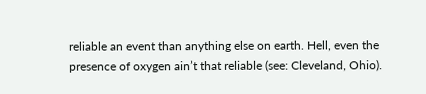reliable an event than anything else on earth. Hell, even the presence of oxygen ain’t that reliable (see: Cleveland, Ohio).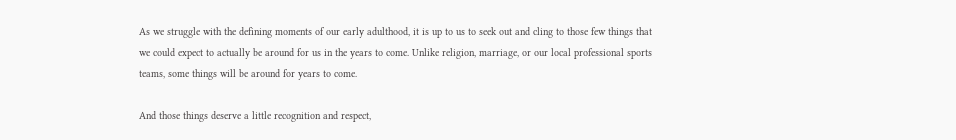As we struggle with the defining moments of our early adulthood, it is up to us to seek out and cling to those few things that we could expect to actually be around for us in the years to come. Unlike religion, marriage, or our local professional sports teams, some things will be around for years to come.

And those things deserve a little recognition and respect,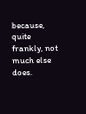because, quite frankly, not much else does.